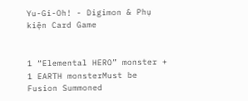Yu-Gi-Oh! - Digimon & Phụ kiện Card Game


1 “Elemental HERO” monster + 1 EARTH monsterMust be Fusion Summoned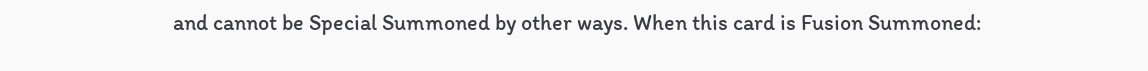and cannot be Special Summoned by other ways. When this card is Fusion Summoned: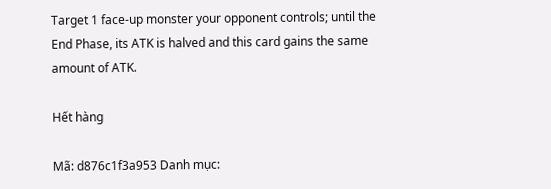Target 1 face-up monster your opponent controls; until the End Phase, its ATK is halved and this card gains the same amount of ATK.

Hết hàng

Mã: d876c1f3a953 Danh mục: